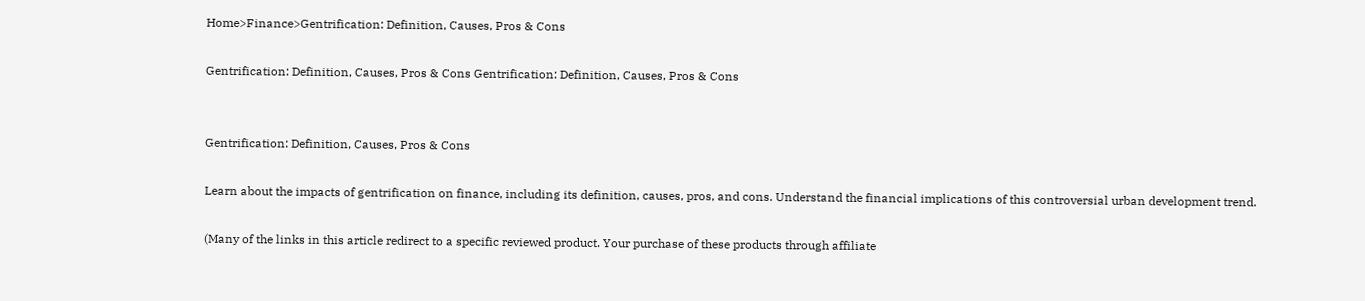Home>Finance>Gentrification: Definition, Causes, Pros & Cons

Gentrification: Definition, Causes, Pros & Cons Gentrification: Definition, Causes, Pros & Cons


Gentrification: Definition, Causes, Pros & Cons

Learn about the impacts of gentrification on finance, including its definition, causes, pros, and cons. Understand the financial implications of this controversial urban development trend.

(Many of the links in this article redirect to a specific reviewed product. Your purchase of these products through affiliate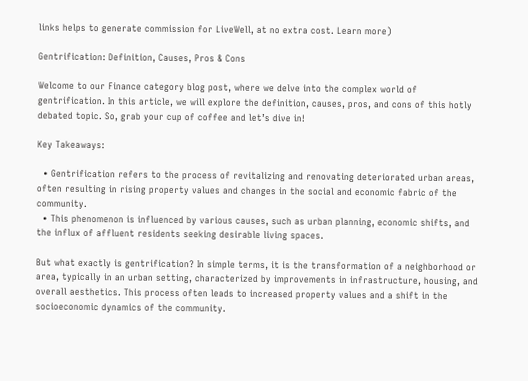links helps to generate commission for LiveWell, at no extra cost. Learn more)

Gentrification: Definition, Causes, Pros & Cons

Welcome to our Finance category blog post, where we delve into the complex world of gentrification. In this article, we will explore the definition, causes, pros, and cons of this hotly debated topic. So, grab your cup of coffee and let’s dive in!

Key Takeaways:

  • Gentrification refers to the process of revitalizing and renovating deteriorated urban areas, often resulting in rising property values and changes in the social and economic fabric of the community.
  • This phenomenon is influenced by various causes, such as urban planning, economic shifts, and the influx of affluent residents seeking desirable living spaces.

But what exactly is gentrification? In simple terms, it is the transformation of a neighborhood or area, typically in an urban setting, characterized by improvements in infrastructure, housing, and overall aesthetics. This process often leads to increased property values and a shift in the socioeconomic dynamics of the community.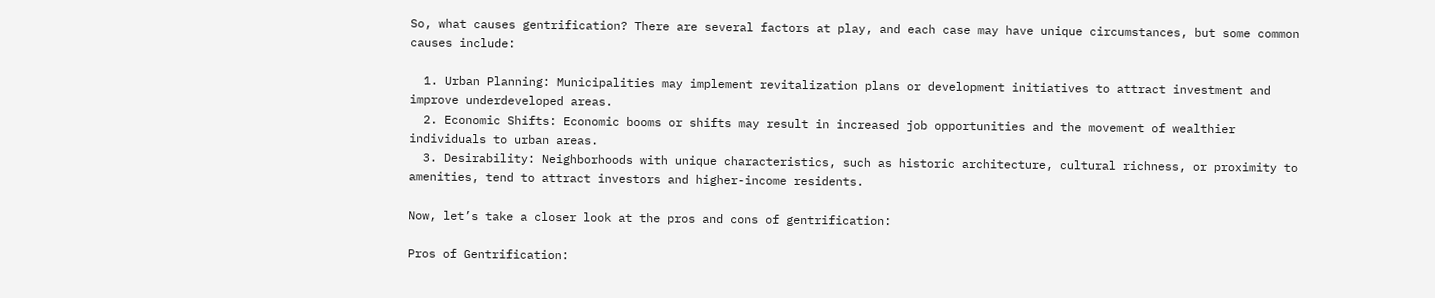So, what causes gentrification? There are several factors at play, and each case may have unique circumstances, but some common causes include:

  1. Urban Planning: Municipalities may implement revitalization plans or development initiatives to attract investment and improve underdeveloped areas.
  2. Economic Shifts: Economic booms or shifts may result in increased job opportunities and the movement of wealthier individuals to urban areas.
  3. Desirability: Neighborhoods with unique characteristics, such as historic architecture, cultural richness, or proximity to amenities, tend to attract investors and higher-income residents.

Now, let’s take a closer look at the pros and cons of gentrification:

Pros of Gentrification: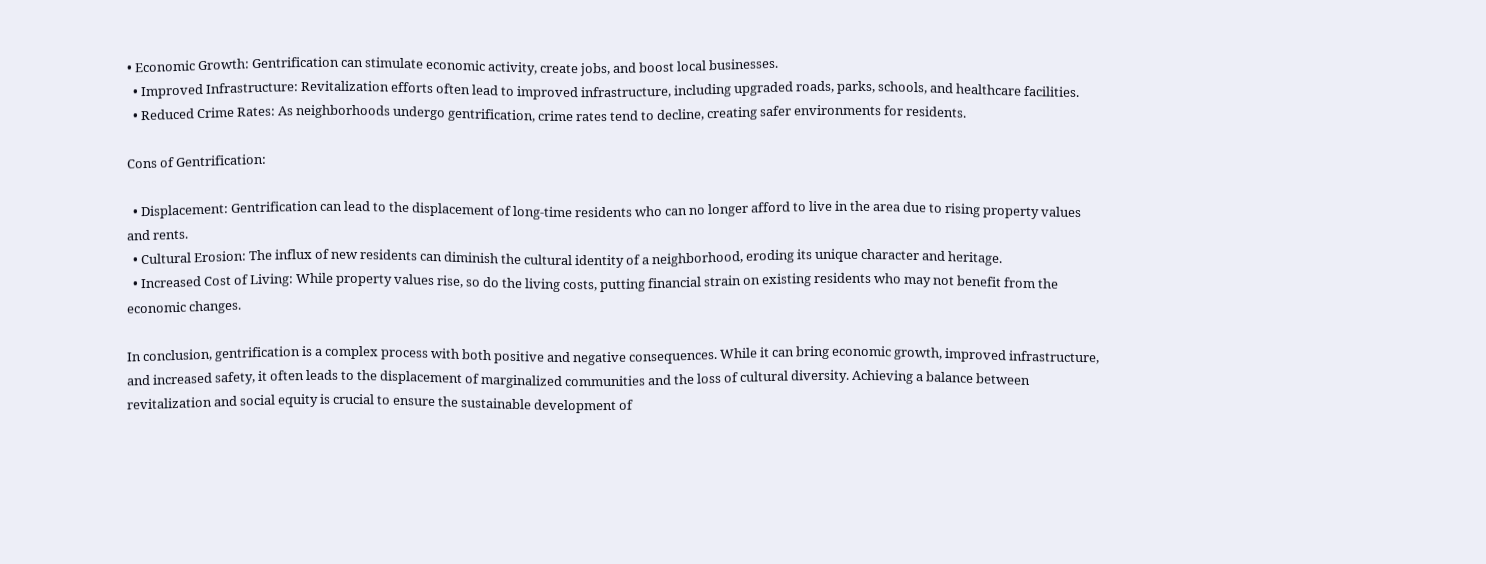• Economic Growth: Gentrification can stimulate economic activity, create jobs, and boost local businesses.
  • Improved Infrastructure: Revitalization efforts often lead to improved infrastructure, including upgraded roads, parks, schools, and healthcare facilities.
  • Reduced Crime Rates: As neighborhoods undergo gentrification, crime rates tend to decline, creating safer environments for residents.

Cons of Gentrification:

  • Displacement: Gentrification can lead to the displacement of long-time residents who can no longer afford to live in the area due to rising property values and rents.
  • Cultural Erosion: The influx of new residents can diminish the cultural identity of a neighborhood, eroding its unique character and heritage.
  • Increased Cost of Living: While property values rise, so do the living costs, putting financial strain on existing residents who may not benefit from the economic changes.

In conclusion, gentrification is a complex process with both positive and negative consequences. While it can bring economic growth, improved infrastructure, and increased safety, it often leads to the displacement of marginalized communities and the loss of cultural diversity. Achieving a balance between revitalization and social equity is crucial to ensure the sustainable development of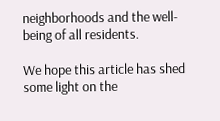neighborhoods and the well-being of all residents.

We hope this article has shed some light on the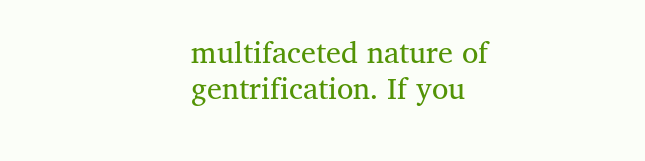multifaceted nature of gentrification. If you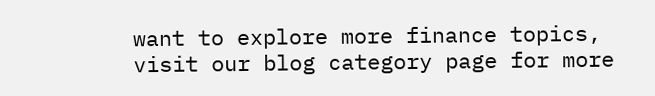want to explore more finance topics, visit our blog category page for more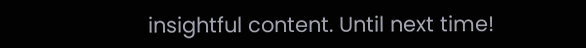insightful content. Until next time!